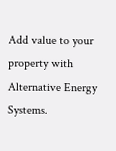Add value to your property with Alternative Energy Systems.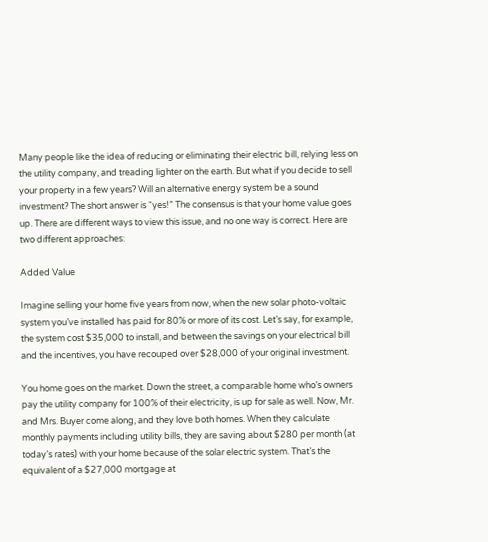Many people like the idea of reducing or eliminating their electric bill, relying less on the utility company, and treading lighter on the earth. But what if you decide to sell your property in a few years? Will an alternative energy system be a sound investment? The short answer is “yes!” The consensus is that your home value goes up. There are different ways to view this issue, and no one way is correct. Here are two different approaches:

Added Value

Imagine selling your home five years from now, when the new solar photo-voltaic system you’ve installed has paid for 80% or more of its cost. Let’s say, for example, the system cost $35,000 to install, and between the savings on your electrical bill and the incentives, you have recouped over $28,000 of your original investment.

You home goes on the market. Down the street, a comparable home who’s owners pay the utility company for 100% of their electricity, is up for sale as well. Now, Mr. and Mrs. Buyer come along, and they love both homes. When they calculate monthly payments including utility bills, they are saving about $280 per month (at today’s rates) with your home because of the solar electric system. That’s the equivalent of a $27,000 mortgage at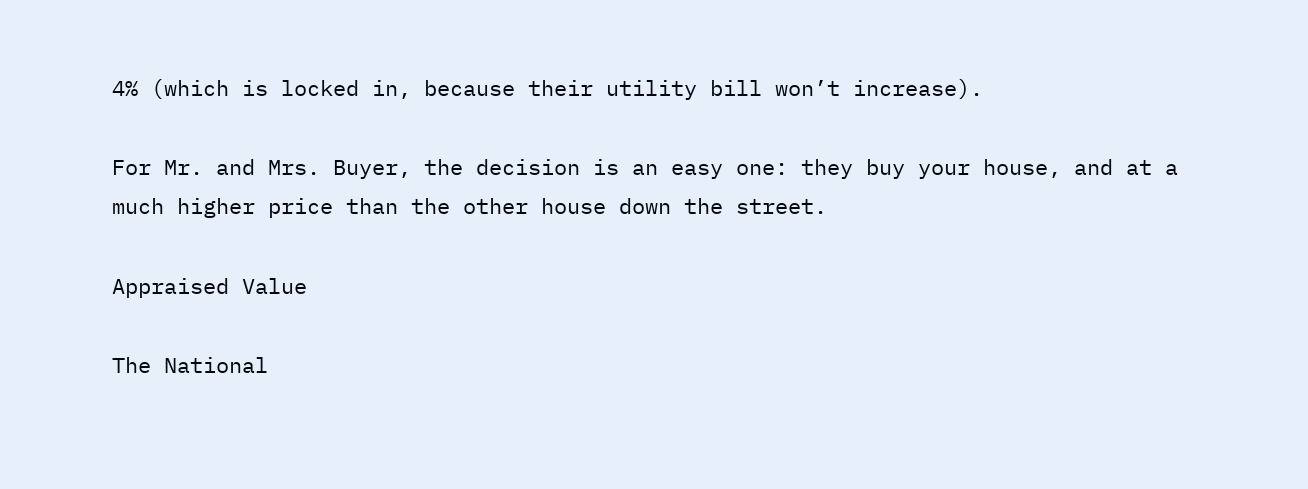4% (which is locked in, because their utility bill won’t increase).

For Mr. and Mrs. Buyer, the decision is an easy one: they buy your house, and at a much higher price than the other house down the street.

Appraised Value

The National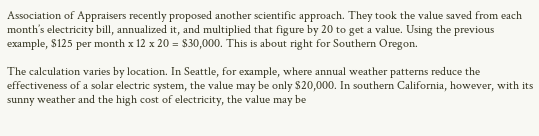Association of Appraisers recently proposed another scientific approach. They took the value saved from each month’s electricity bill, annualized it, and multiplied that figure by 20 to get a value. Using the previous example, $125 per month x 12 x 20 = $30,000. This is about right for Southern Oregon.

The calculation varies by location. In Seattle, for example, where annual weather patterns reduce the effectiveness of a solar electric system, the value may be only $20,000. In southern California, however, with its sunny weather and the high cost of electricity, the value may be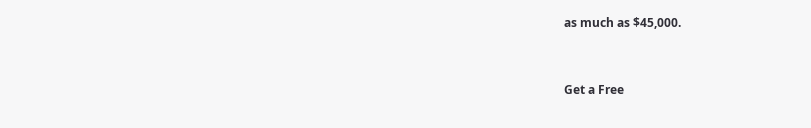as much as $45,000.


Get a Free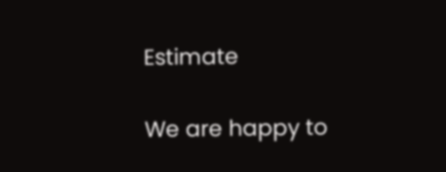Estimate

We are happy to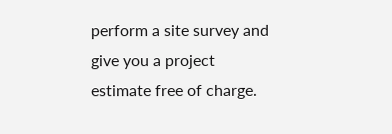perform a site survey and give you a project estimate free of charge.